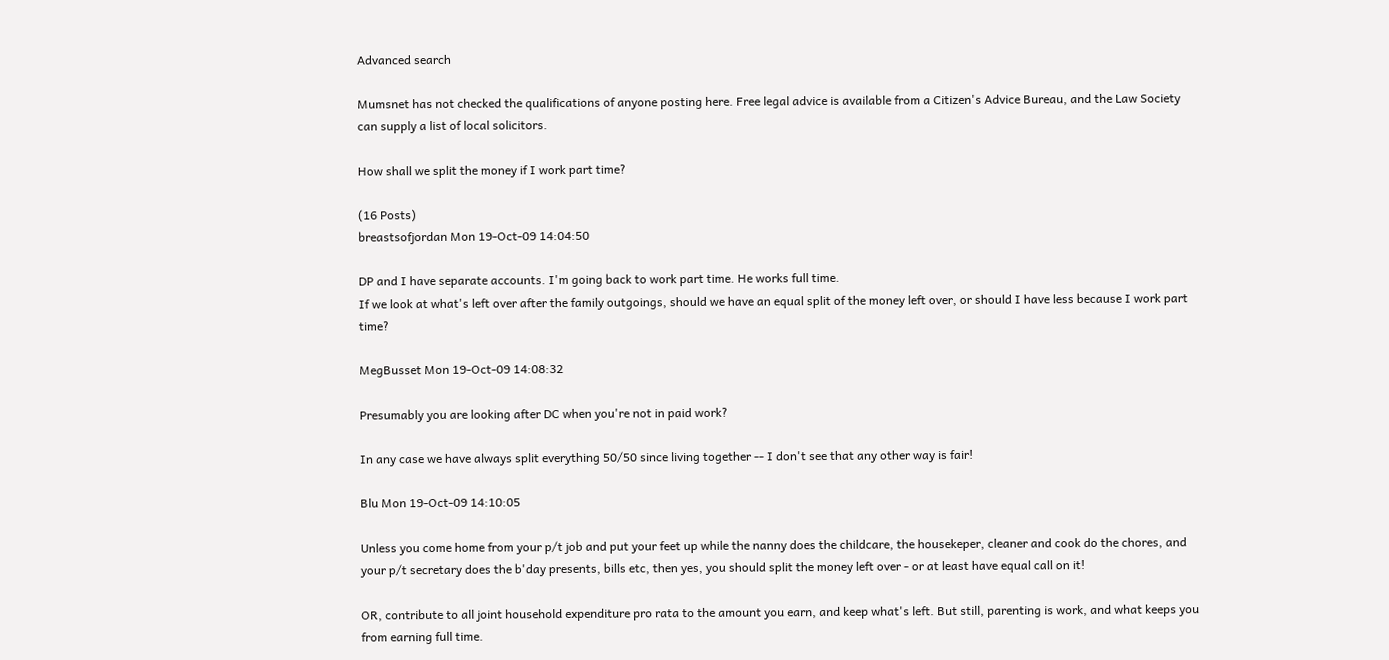Advanced search

Mumsnet has not checked the qualifications of anyone posting here. Free legal advice is available from a Citizen's Advice Bureau, and the Law Society can supply a list of local solicitors.

How shall we split the money if I work part time?

(16 Posts)
breastsofjordan Mon 19-Oct-09 14:04:50

DP and I have separate accounts. I'm going back to work part time. He works full time.
If we look at what's left over after the family outgoings, should we have an equal split of the money left over, or should I have less because I work part time?

MegBusset Mon 19-Oct-09 14:08:32

Presumably you are looking after DC when you're not in paid work?

In any case we have always split everything 50/50 since living together -- I don't see that any other way is fair!

Blu Mon 19-Oct-09 14:10:05

Unless you come home from your p/t job and put your feet up while the nanny does the childcare, the housekeper, cleaner and cook do the chores, and your p/t secretary does the b'day presents, bills etc, then yes, you should split the money left over - or at least have equal call on it!

OR, contribute to all joint household expenditure pro rata to the amount you earn, and keep what's left. But still, parenting is work, and what keeps you from earning full time.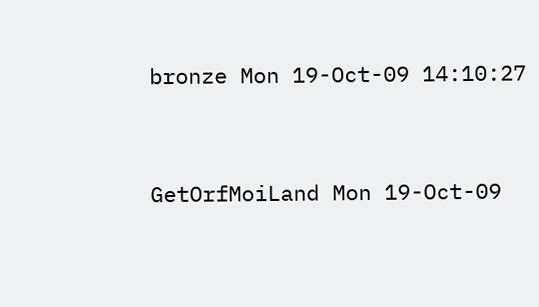bronze Mon 19-Oct-09 14:10:27


GetOrfMoiLand Mon 19-Oct-09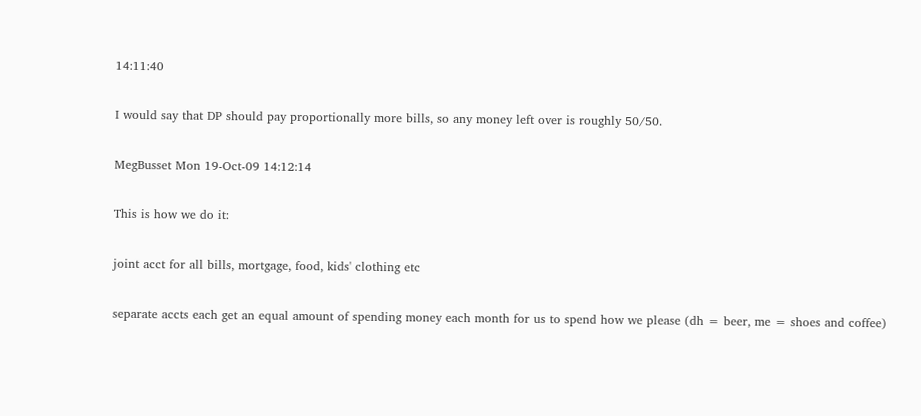14:11:40

I would say that DP should pay proportionally more bills, so any money left over is roughly 50/50.

MegBusset Mon 19-Oct-09 14:12:14

This is how we do it:

joint acct for all bills, mortgage, food, kids' clothing etc

separate accts each get an equal amount of spending money each month for us to spend how we please (dh = beer, me = shoes and coffee)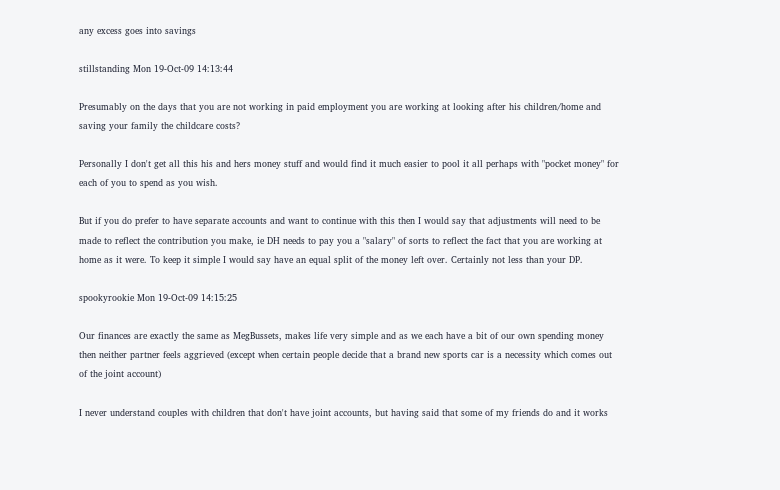any excess goes into savings

stillstanding Mon 19-Oct-09 14:13:44

Presumably on the days that you are not working in paid employment you are working at looking after his children/home and saving your family the childcare costs?

Personally I don't get all this his and hers money stuff and would find it much easier to pool it all perhaps with "pocket money" for each of you to spend as you wish.

But if you do prefer to have separate accounts and want to continue with this then I would say that adjustments will need to be made to reflect the contribution you make, ie DH needs to pay you a "salary" of sorts to reflect the fact that you are working at home as it were. To keep it simple I would say have an equal split of the money left over. Certainly not less than your DP.

spookyrookie Mon 19-Oct-09 14:15:25

Our finances are exactly the same as MegBussets, makes life very simple and as we each have a bit of our own spending money then neither partner feels aggrieved (except when certain people decide that a brand new sports car is a necessity which comes out of the joint account)

I never understand couples with children that don't have joint accounts, but having said that some of my friends do and it works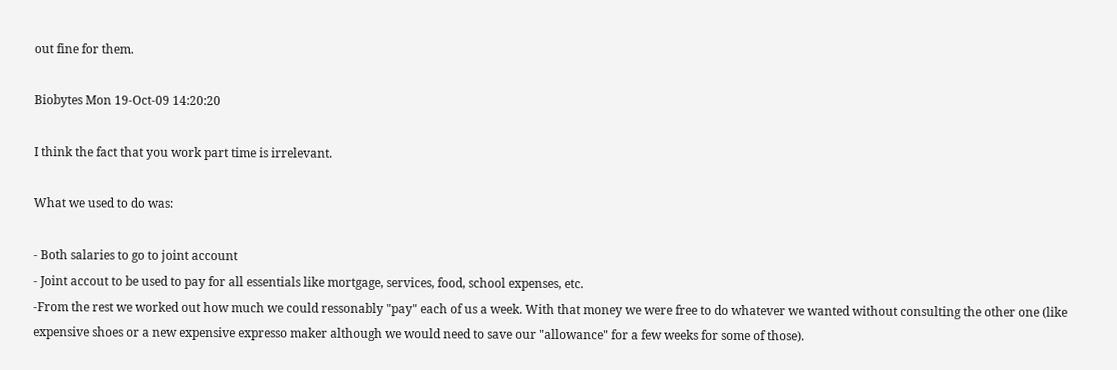out fine for them.

Biobytes Mon 19-Oct-09 14:20:20

I think the fact that you work part time is irrelevant.

What we used to do was:

- Both salaries to go to joint account
- Joint accout to be used to pay for all essentials like mortgage, services, food, school expenses, etc.
-From the rest we worked out how much we could ressonably "pay" each of us a week. With that money we were free to do whatever we wanted without consulting the other one (like expensive shoes or a new expensive expresso maker although we would need to save our "allowance" for a few weeks for some of those).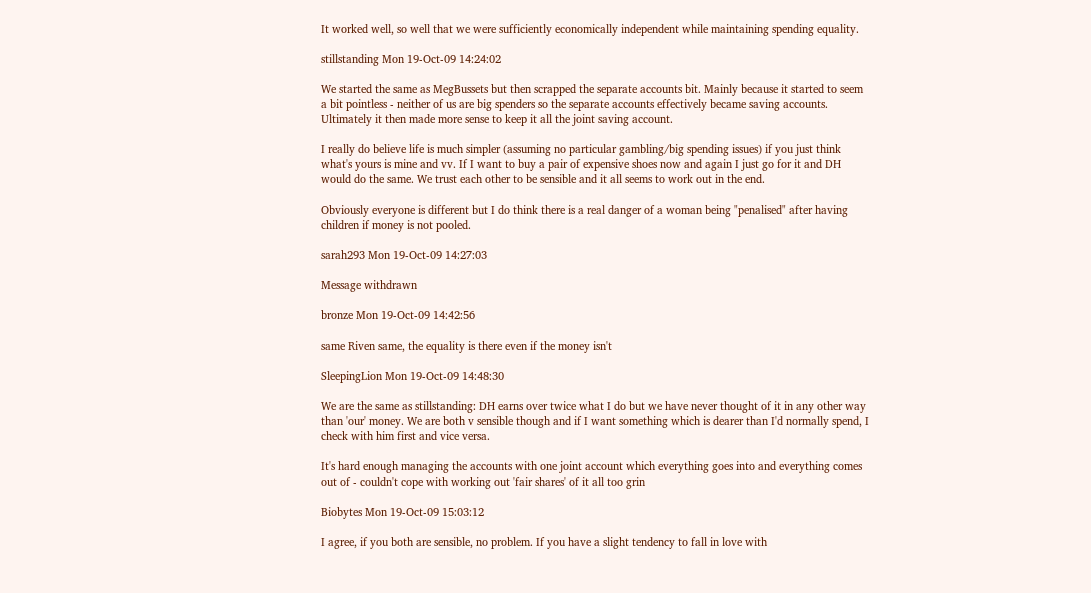It worked well, so well that we were sufficiently economically independent while maintaining spending equality.

stillstanding Mon 19-Oct-09 14:24:02

We started the same as MegBussets but then scrapped the separate accounts bit. Mainly because it started to seem a bit pointless - neither of us are big spenders so the separate accounts effectively became saving accounts. Ultimately it then made more sense to keep it all the joint saving account.

I really do believe life is much simpler (assuming no particular gambling/big spending issues) if you just think what's yours is mine and vv. If I want to buy a pair of expensive shoes now and again I just go for it and DH would do the same. We trust each other to be sensible and it all seems to work out in the end.

Obviously everyone is different but I do think there is a real danger of a woman being "penalised" after having children if money is not pooled.

sarah293 Mon 19-Oct-09 14:27:03

Message withdrawn

bronze Mon 19-Oct-09 14:42:56

same Riven same, the equality is there even if the money isn't

SleepingLion Mon 19-Oct-09 14:48:30

We are the same as stillstanding: DH earns over twice what I do but we have never thought of it in any other way than 'our' money. We are both v sensible though and if I want something which is dearer than I'd normally spend, I check with him first and vice versa.

It's hard enough managing the accounts with one joint account which everything goes into and everything comes out of - couldn't cope with working out 'fair shares' of it all too grin

Biobytes Mon 19-Oct-09 15:03:12

I agree, if you both are sensible, no problem. If you have a slight tendency to fall in love with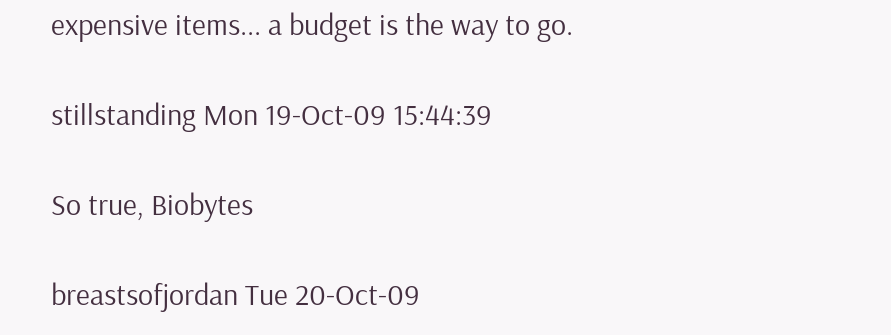expensive items... a budget is the way to go.

stillstanding Mon 19-Oct-09 15:44:39

So true, Biobytes

breastsofjordan Tue 20-Oct-09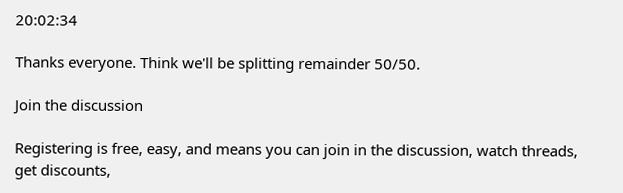20:02:34

Thanks everyone. Think we'll be splitting remainder 50/50.

Join the discussion

Registering is free, easy, and means you can join in the discussion, watch threads, get discounts,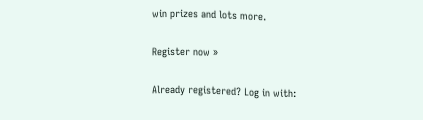win prizes and lots more.

Register now »

Already registered? Log in with: